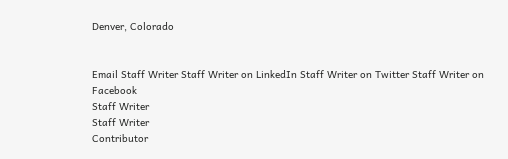Denver, Colorado


Email Staff Writer Staff Writer on LinkedIn Staff Writer on Twitter Staff Writer on Facebook
Staff Writer
Staff Writer
Contributor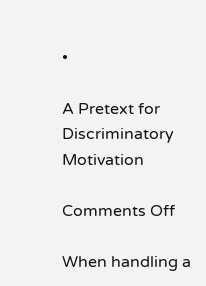•

A Pretext for Discriminatory Motivation

Comments Off

When handling a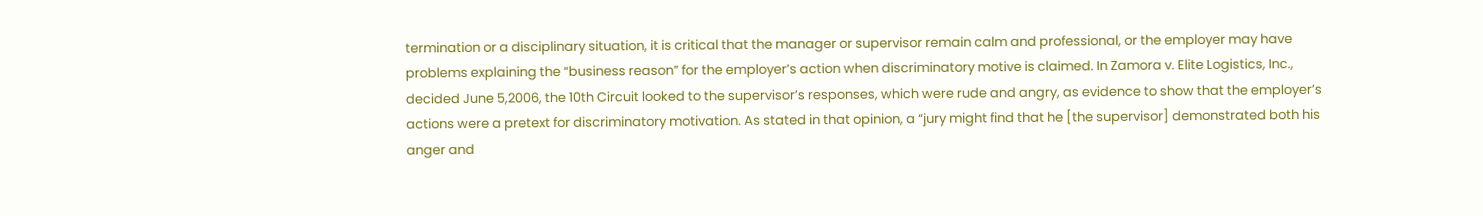termination or a disciplinary situation, it is critical that the manager or supervisor remain calm and professional, or the employer may have problems explaining the “business reason” for the employer’s action when discriminatory motive is claimed. In Zamora v. Elite Logistics, Inc., decided June 5,2006, the 10th Circuit looked to the supervisor’s responses, which were rude and angry, as evidence to show that the employer’s actions were a pretext for discriminatory motivation. As stated in that opinion, a “jury might find that he [the supervisor] demonstrated both his anger and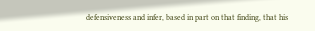defensiveness and infer, based in part on that finding, that his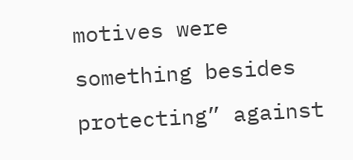motives were something besides protecting” against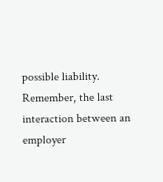possible liability. Remember, the last interaction between an employer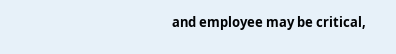and employee may be critical,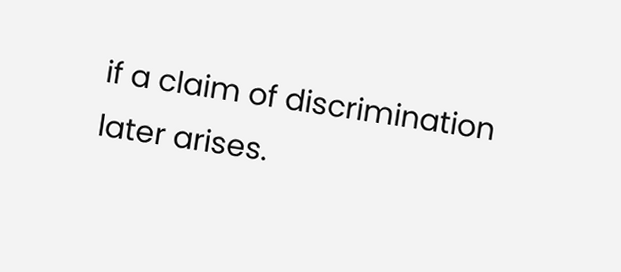if a claim of discrimination later arises.